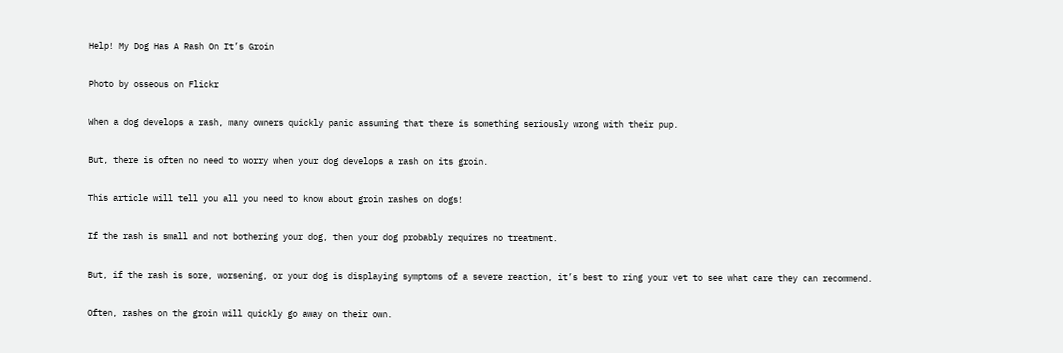Help! My Dog Has A Rash On It’s Groin

Photo by osseous on Flickr

When a dog develops a rash, many owners quickly panic assuming that there is something seriously wrong with their pup.

But, there is often no need to worry when your dog develops a rash on its groin.

This article will tell you all you need to know about groin rashes on dogs!

If the rash is small and not bothering your dog, then your dog probably requires no treatment.

But, if the rash is sore, worsening, or your dog is displaying symptoms of a severe reaction, it’s best to ring your vet to see what care they can recommend.

Often, rashes on the groin will quickly go away on their own.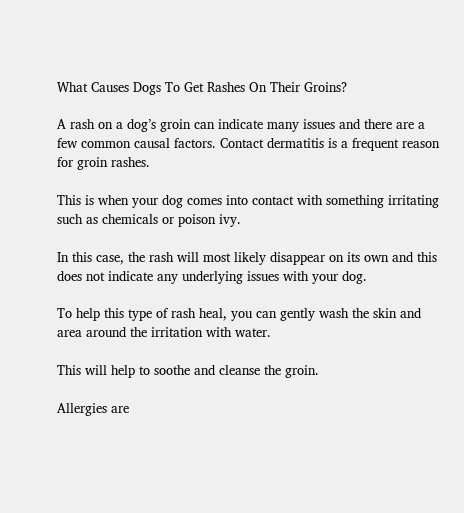What Causes Dogs To Get Rashes On Their Groins?

A rash on a dog’s groin can indicate many issues and there are a few common causal factors. Contact dermatitis is a frequent reason for groin rashes.

This is when your dog comes into contact with something irritating such as chemicals or poison ivy.

In this case, the rash will most likely disappear on its own and this does not indicate any underlying issues with your dog.

To help this type of rash heal, you can gently wash the skin and area around the irritation with water.

This will help to soothe and cleanse the groin.

Allergies are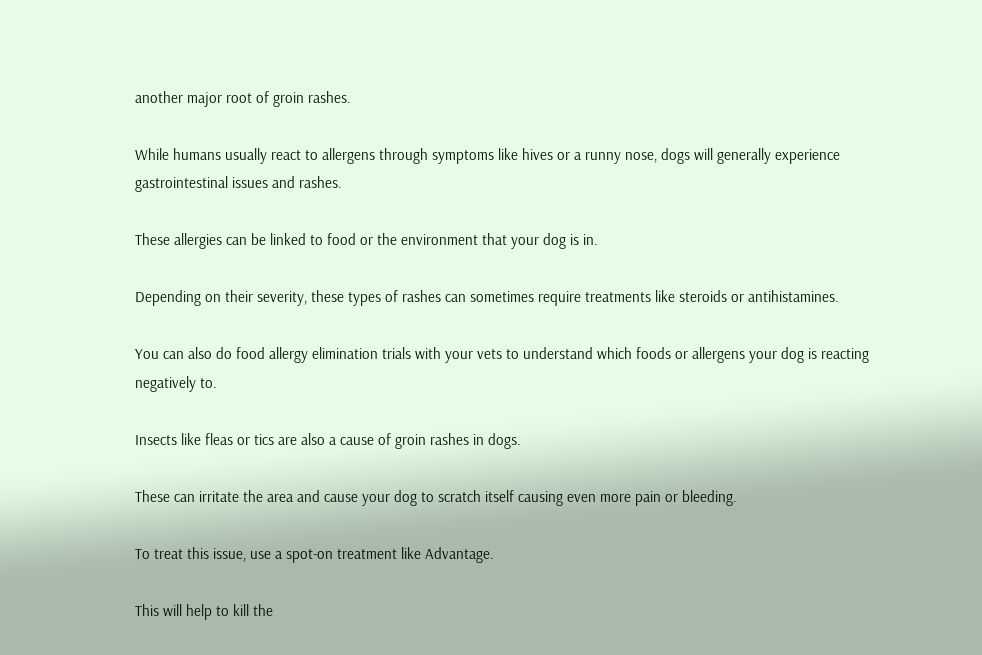another major root of groin rashes.

While humans usually react to allergens through symptoms like hives or a runny nose, dogs will generally experience gastrointestinal issues and rashes.

These allergies can be linked to food or the environment that your dog is in.

Depending on their severity, these types of rashes can sometimes require treatments like steroids or antihistamines.

You can also do food allergy elimination trials with your vets to understand which foods or allergens your dog is reacting negatively to.

Insects like fleas or tics are also a cause of groin rashes in dogs.

These can irritate the area and cause your dog to scratch itself causing even more pain or bleeding.

To treat this issue, use a spot-on treatment like Advantage.

This will help to kill the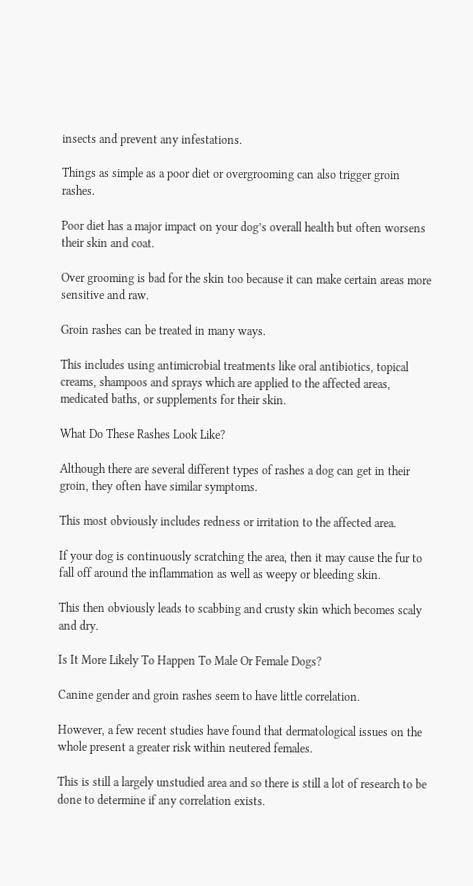insects and prevent any infestations.

Things as simple as a poor diet or overgrooming can also trigger groin rashes.

Poor diet has a major impact on your dog’s overall health but often worsens their skin and coat.

Over grooming is bad for the skin too because it can make certain areas more sensitive and raw.

Groin rashes can be treated in many ways.

This includes using antimicrobial treatments like oral antibiotics, topical creams, shampoos and sprays which are applied to the affected areas, medicated baths, or supplements for their skin.

What Do These Rashes Look Like?

Although there are several different types of rashes a dog can get in their groin, they often have similar symptoms.

This most obviously includes redness or irritation to the affected area.

If your dog is continuously scratching the area, then it may cause the fur to fall off around the inflammation as well as weepy or bleeding skin.

This then obviously leads to scabbing and crusty skin which becomes scaly and dry.

Is It More Likely To Happen To Male Or Female Dogs?

Canine gender and groin rashes seem to have little correlation.

However, a few recent studies have found that dermatological issues on the whole present a greater risk within neutered females.

This is still a largely unstudied area and so there is still a lot of research to be done to determine if any correlation exists.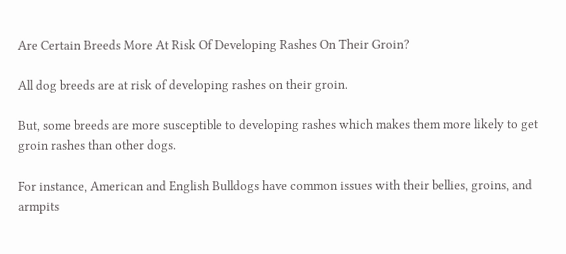Are Certain Breeds More At Risk Of Developing Rashes On Their Groin?

All dog breeds are at risk of developing rashes on their groin.

But, some breeds are more susceptible to developing rashes which makes them more likely to get groin rashes than other dogs.

For instance, American and English Bulldogs have common issues with their bellies, groins, and armpits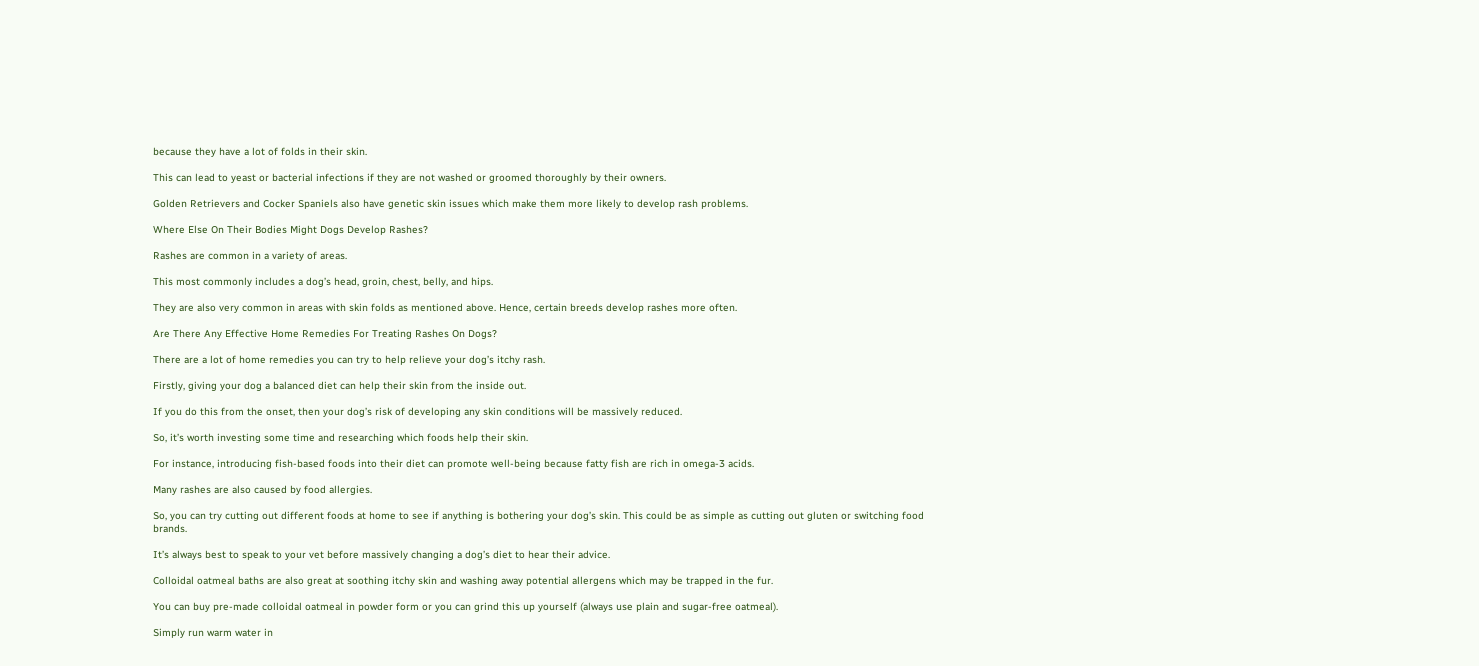because they have a lot of folds in their skin.

This can lead to yeast or bacterial infections if they are not washed or groomed thoroughly by their owners.

Golden Retrievers and Cocker Spaniels also have genetic skin issues which make them more likely to develop rash problems.

Where Else On Their Bodies Might Dogs Develop Rashes?

Rashes are common in a variety of areas.

This most commonly includes a dog’s head, groin, chest, belly, and hips.

They are also very common in areas with skin folds as mentioned above. Hence, certain breeds develop rashes more often.

Are There Any Effective Home Remedies For Treating Rashes On Dogs?

There are a lot of home remedies you can try to help relieve your dog’s itchy rash.

Firstly, giving your dog a balanced diet can help their skin from the inside out.

If you do this from the onset, then your dog’s risk of developing any skin conditions will be massively reduced.

So, it’s worth investing some time and researching which foods help their skin.

For instance, introducing fish-based foods into their diet can promote well-being because fatty fish are rich in omega-3 acids.

Many rashes are also caused by food allergies.

So, you can try cutting out different foods at home to see if anything is bothering your dog’s skin. This could be as simple as cutting out gluten or switching food brands.

It’s always best to speak to your vet before massively changing a dog’s diet to hear their advice.

Colloidal oatmeal baths are also great at soothing itchy skin and washing away potential allergens which may be trapped in the fur.

You can buy pre-made colloidal oatmeal in powder form or you can grind this up yourself (always use plain and sugar-free oatmeal).

Simply run warm water in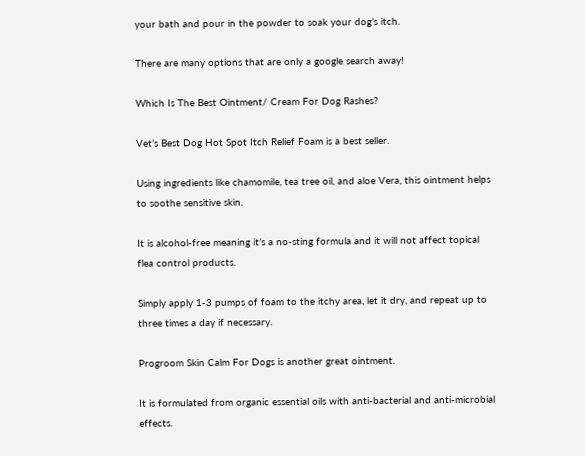your bath and pour in the powder to soak your dog’s itch.

There are many options that are only a google search away!

Which Is The Best Ointment/ Cream For Dog Rashes?

Vet’s Best Dog Hot Spot Itch Relief Foam is a best seller.

Using ingredients like chamomile, tea tree oil, and aloe Vera, this ointment helps to soothe sensitive skin.

It is alcohol-free meaning it’s a no-sting formula and it will not affect topical flea control products.

Simply apply 1-3 pumps of foam to the itchy area, let it dry, and repeat up to three times a day if necessary.

Progroom Skin Calm For Dogs is another great ointment.

It is formulated from organic essential oils with anti-bacterial and anti-microbial effects.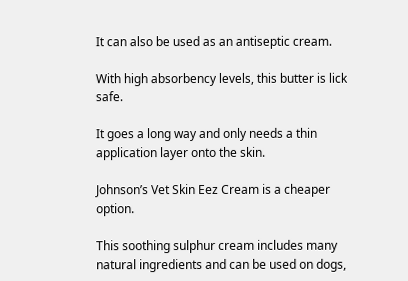It can also be used as an antiseptic cream.

With high absorbency levels, this butter is lick safe.

It goes a long way and only needs a thin application layer onto the skin.

Johnson’s Vet Skin Eez Cream is a cheaper option.

This soothing sulphur cream includes many natural ingredients and can be used on dogs,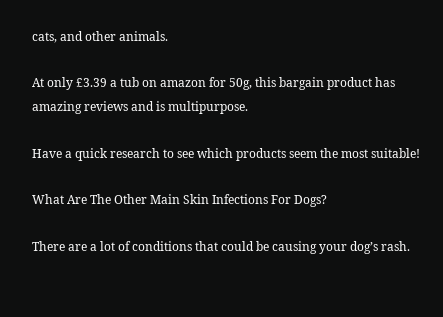cats, and other animals.

At only £3.39 a tub on amazon for 50g, this bargain product has amazing reviews and is multipurpose.

Have a quick research to see which products seem the most suitable!

What Are The Other Main Skin Infections For Dogs?

There are a lot of conditions that could be causing your dog’s rash.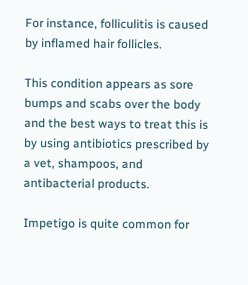For instance, folliculitis is caused by inflamed hair follicles.

This condition appears as sore bumps and scabs over the body and the best ways to treat this is by using antibiotics prescribed by a vet, shampoos, and antibacterial products.

Impetigo is quite common for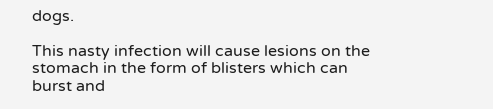dogs.

This nasty infection will cause lesions on the stomach in the form of blisters which can burst and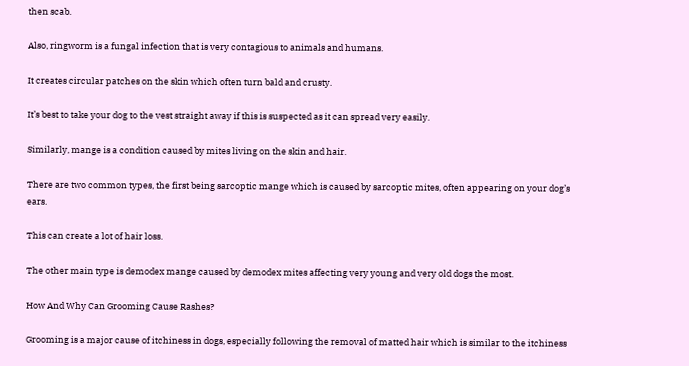then scab.

Also, ringworm is a fungal infection that is very contagious to animals and humans.

It creates circular patches on the skin which often turn bald and crusty.

It’s best to take your dog to the vest straight away if this is suspected as it can spread very easily.

Similarly, mange is a condition caused by mites living on the skin and hair.

There are two common types, the first being sarcoptic mange which is caused by sarcoptic mites, often appearing on your dog’s ears.

This can create a lot of hair loss.

The other main type is demodex mange caused by demodex mites affecting very young and very old dogs the most.

How And Why Can Grooming Cause Rashes?

Grooming is a major cause of itchiness in dogs, especially following the removal of matted hair which is similar to the itchiness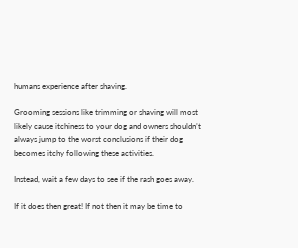humans experience after shaving.

Grooming sessions like trimming or shaving will most likely cause itchiness to your dog and owners shouldn’t always jump to the worst conclusions if their dog becomes itchy following these activities.

Instead, wait a few days to see if the rash goes away.

If it does then great! If not then it may be time to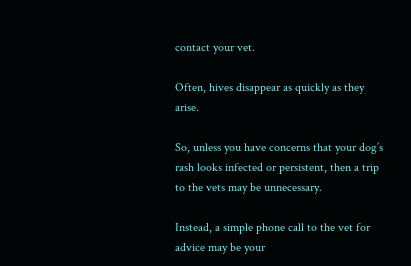contact your vet.

Often, hives disappear as quickly as they arise.

So, unless you have concerns that your dog’s rash looks infected or persistent, then a trip to the vets may be unnecessary.

Instead, a simple phone call to the vet for advice may be your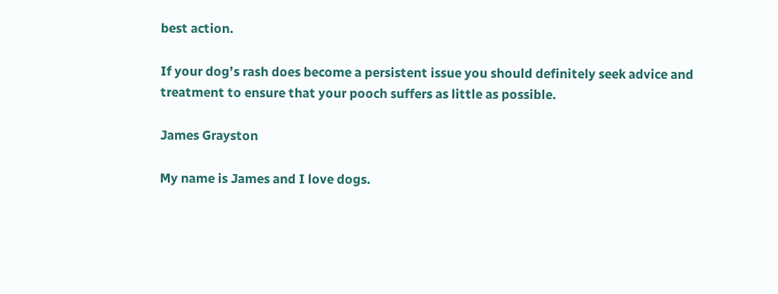best action.

If your dog’s rash does become a persistent issue you should definitely seek advice and treatment to ensure that your pooch suffers as little as possible.

James Grayston

My name is James and I love dogs.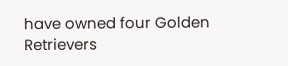have owned four Golden Retrievers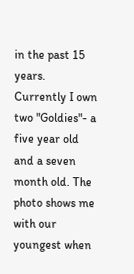in the past 15 years. Currently I own two "Goldies"- a five year old and a seven month old. The photo shows me with our youngest when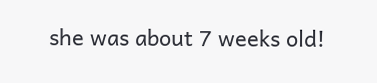she was about 7 weeks old!